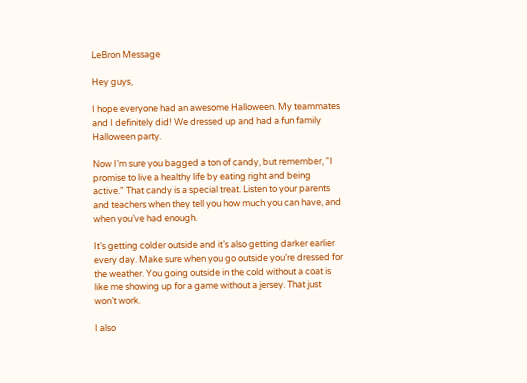LeBron Message

Hey guys,

I hope everyone had an awesome Halloween. My teammates and I definitely did! We dressed up and had a fun family Halloween party.

Now I’m sure you bagged a ton of candy, but remember, "I promise to live a healthy life by eating right and being active." That candy is a special treat. Listen to your parents and teachers when they tell you how much you can have, and when you’ve had enough.

It’s getting colder outside and it’s also getting darker earlier every day. Make sure when you go outside you’re dressed for the weather. You going outside in the cold without a coat is like me showing up for a game without a jersey. That just won’t work.

I also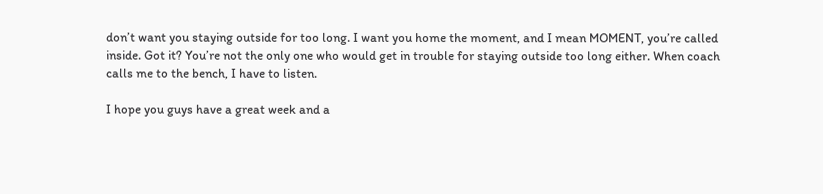don’t want you staying outside for too long. I want you home the moment, and I mean MOMENT, you’re called inside. Got it? You’re not the only one who would get in trouble for staying outside too long either. When coach calls me to the bench, I have to listen.

I hope you guys have a great week and a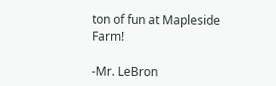ton of fun at Mapleside Farm!

-Mr. LeBron